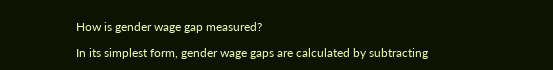How is gender wage gap measured?

In its simplest form, gender wage gaps are calculated by subtracting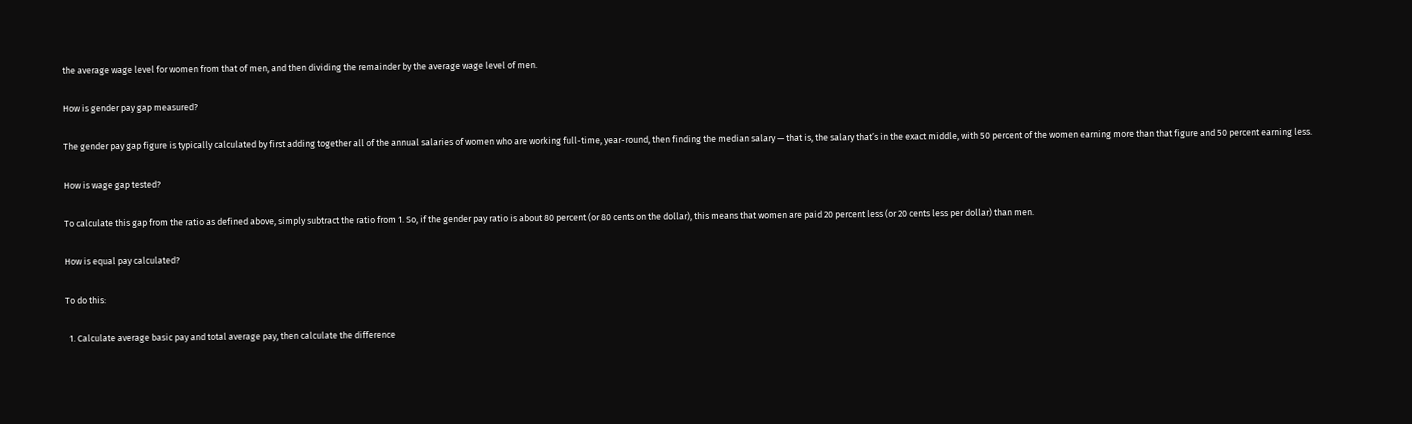the average wage level for women from that of men, and then dividing the remainder by the average wage level of men.

How is gender pay gap measured?

The gender pay gap figure is typically calculated by first adding together all of the annual salaries of women who are working full-time, year-round, then finding the median salary — that is, the salary that’s in the exact middle, with 50 percent of the women earning more than that figure and 50 percent earning less.

How is wage gap tested?

To calculate this gap from the ratio as defined above, simply subtract the ratio from 1. So, if the gender pay ratio is about 80 percent (or 80 cents on the dollar), this means that women are paid 20 percent less (or 20 cents less per dollar) than men.

How is equal pay calculated?

To do this:

  1. Calculate average basic pay and total average pay, then calculate the difference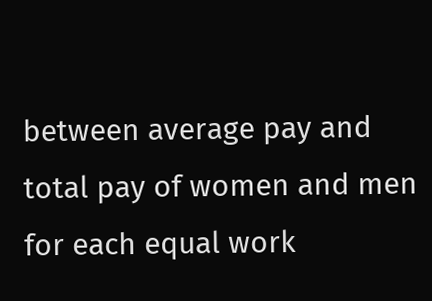between average pay and total pay of women and men for each equal work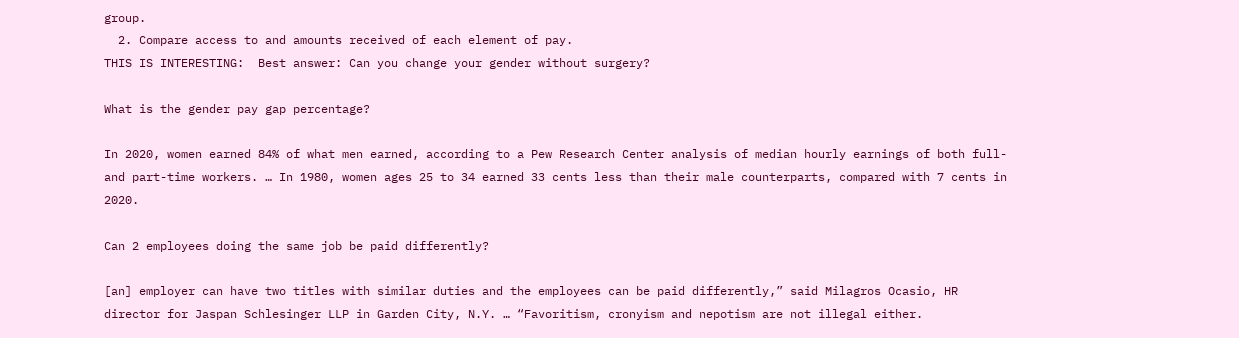group.
  2. Compare access to and amounts received of each element of pay.
THIS IS INTERESTING:  Best answer: Can you change your gender without surgery?

What is the gender pay gap percentage?

In 2020, women earned 84% of what men earned, according to a Pew Research Center analysis of median hourly earnings of both full- and part-time workers. … In 1980, women ages 25 to 34 earned 33 cents less than their male counterparts, compared with 7 cents in 2020.

Can 2 employees doing the same job be paid differently?

[an] employer can have two titles with similar duties and the employees can be paid differently,” said Milagros Ocasio, HR director for Jaspan Schlesinger LLP in Garden City, N.Y. … “Favoritism, cronyism and nepotism are not illegal either.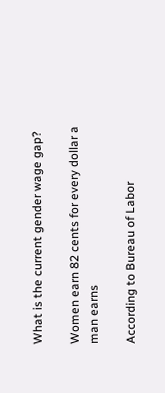What is the current gender wage gap?

Women earn 82 cents for every dollar a man earns

According to Bureau of Labor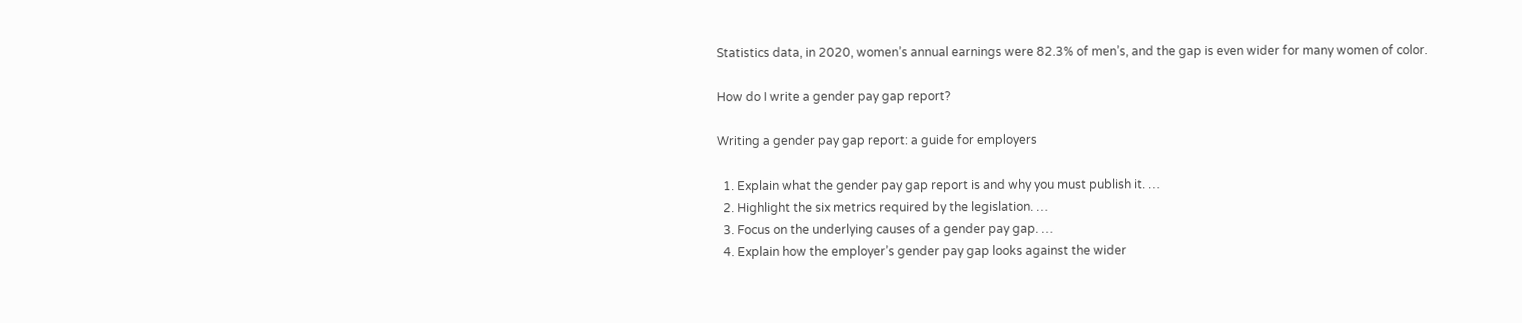Statistics data, in 2020, women’s annual earnings were 82.3% of men’s, and the gap is even wider for many women of color.

How do I write a gender pay gap report?

Writing a gender pay gap report: a guide for employers

  1. Explain what the gender pay gap report is and why you must publish it. …
  2. Highlight the six metrics required by the legislation. …
  3. Focus on the underlying causes of a gender pay gap. …
  4. Explain how the employer’s gender pay gap looks against the wider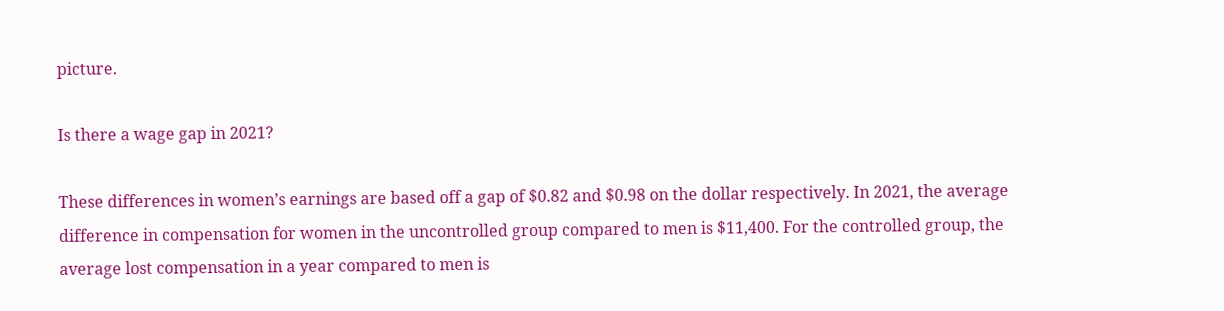picture.

Is there a wage gap in 2021?

These differences in women’s earnings are based off a gap of $0.82 and $0.98 on the dollar respectively. In 2021, the average difference in compensation for women in the uncontrolled group compared to men is $11,400. For the controlled group, the average lost compensation in a year compared to men is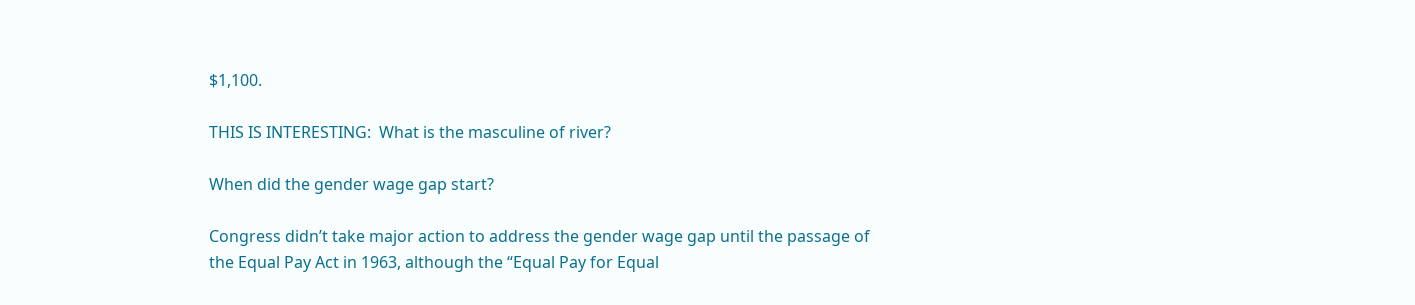$1,100.

THIS IS INTERESTING:  What is the masculine of river?

When did the gender wage gap start?

Congress didn’t take major action to address the gender wage gap until the passage of the Equal Pay Act in 1963, although the “Equal Pay for Equal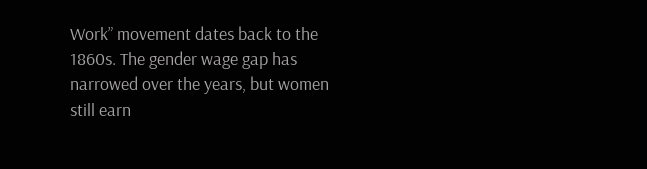Work” movement dates back to the 1860s. The gender wage gap has narrowed over the years, but women still earn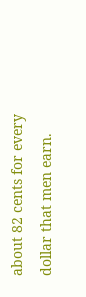about 82 cents for every dollar that men earn.